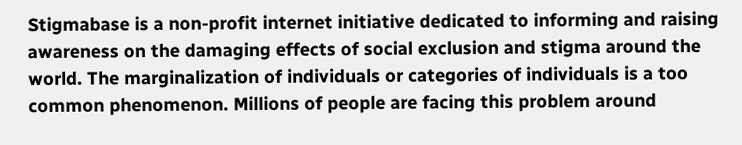Stigmabase is a non-profit internet initiative dedicated to informing and raising awareness on the damaging effects of social exclusion and stigma around the world. The marginalization of individuals or categories of individuals is a too common phenomenon. Millions of people are facing this problem around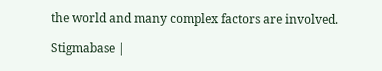the world and many complex factors are involved.

Stigmabase |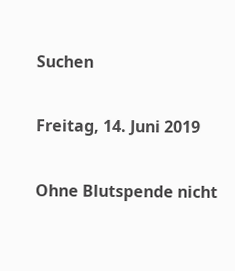Suchen

Freitag, 14. Juni 2019

Ohne Blutspende nicht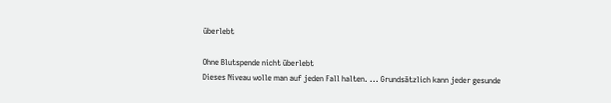überlebt

Ohne Blutspende nicht überlebt
Dieses Niveau wolle man auf jeden Fall halten. ... Grundsätzlich kann jeder gesunde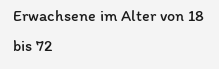Erwachsene im Alter von 18 bis 72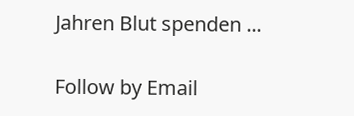Jahren Blut spenden ...

Follow by Email